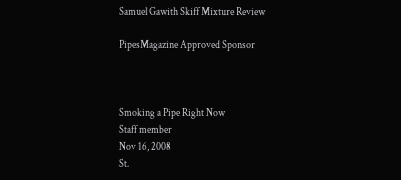Samuel Gawith Skiff Mixture Review

PipesMagazine Approved Sponsor



Smoking a Pipe Right Now
Staff member
Nov 16, 2008
St.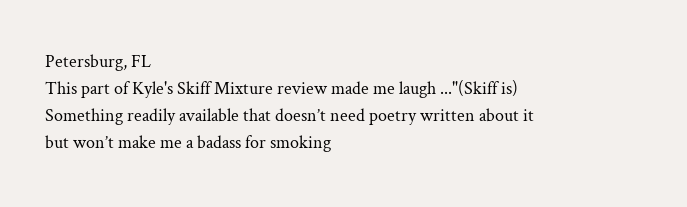Petersburg, FL
This part of Kyle's Skiff Mixture review made me laugh ..."(Skiff is) Something readily available that doesn’t need poetry written about it but won’t make me a badass for smoking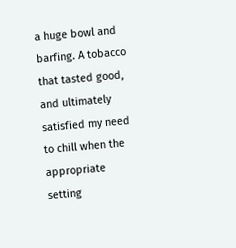a huge bowl and barfing. A tobacco that tasted good, and ultimately satisfied my need to chill when the appropriate setting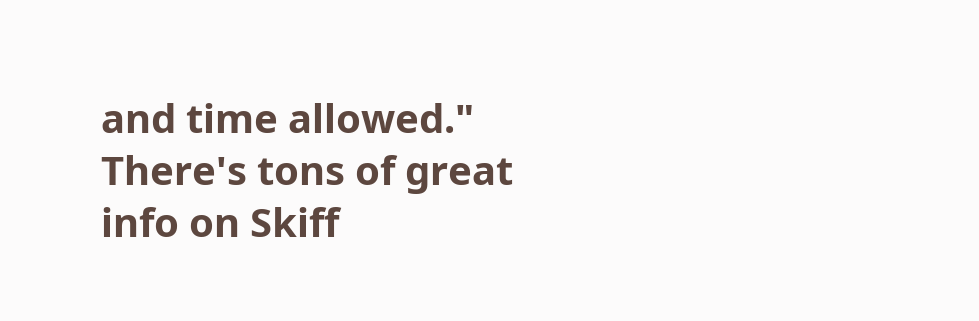and time allowed."
There's tons of great info on Skiff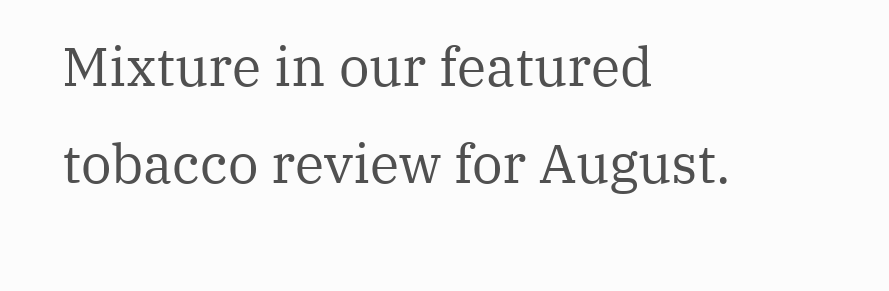Mixture in our featured tobacco review for August.